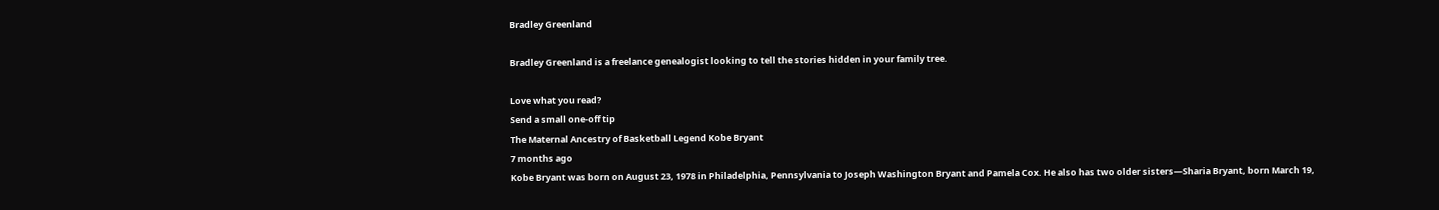Bradley Greenland

Bradley Greenland is a freelance genealogist looking to tell the stories hidden in your family tree.

Love what you read?
Send a small one-off tip
The Maternal Ancestry of Basketball Legend Kobe Bryant
7 months ago
Kobe Bryant was born on August 23, 1978 in Philadelphia, Pennsylvania to Joseph Washington Bryant and Pamela Cox. He also has two older sisters—Sharia Bryant, born March 19,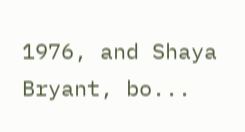1976, and Shaya Bryant, bo...